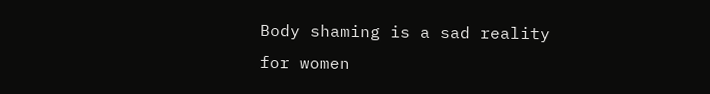Body shaming is a sad reality for women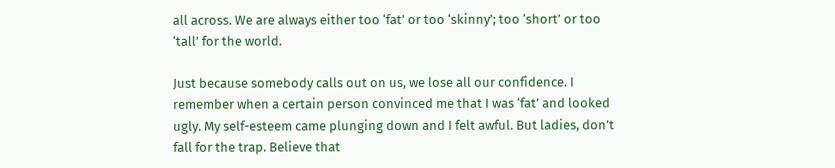all across. We are always either too ‘fat’ or too ‘skinny’; too ‘short’ or too ‘tall’ for the world.

Just because somebody calls out on us, we lose all our confidence. I remember when a certain person convinced me that I was ‘fat’ and looked ugly. My self-esteem came plunging down and I felt awful. But ladies, don’t fall for the trap. Believe that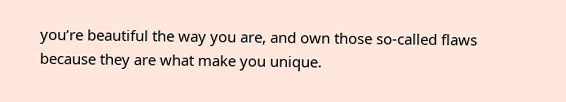you’re beautiful the way you are, and own those so-called flaws because they are what make you unique.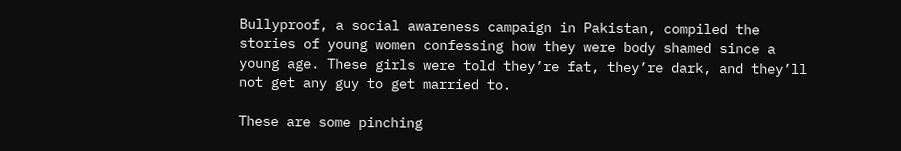Bullyproof, a social awareness campaign in Pakistan, compiled the stories of young women confessing how they were body shamed since a young age. These girls were told they’re fat, they’re dark, and they’ll not get any guy to get married to.

These are some pinching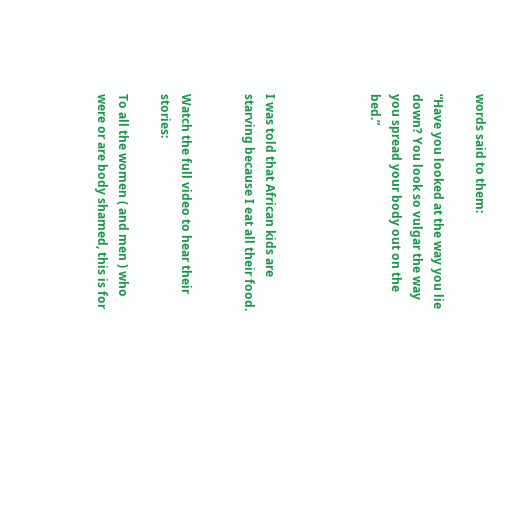words said to them:

“Have you looked at the way you lie down? You look so vulgar the way you spread your body out on the bed.”




I was told that African kids are starving because I eat all their food.


Watch the full video to hear their stories:

To all the women ( and men ) who were or are body shamed, this is for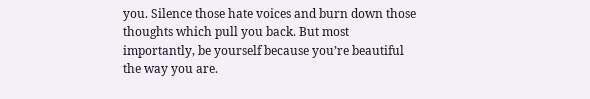you. Silence those hate voices and burn down those thoughts which pull you back. But most importantly, be yourself because you’re beautiful the way you are.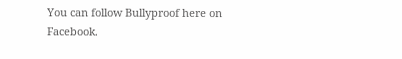You can follow Bullyproof here on Facebook.